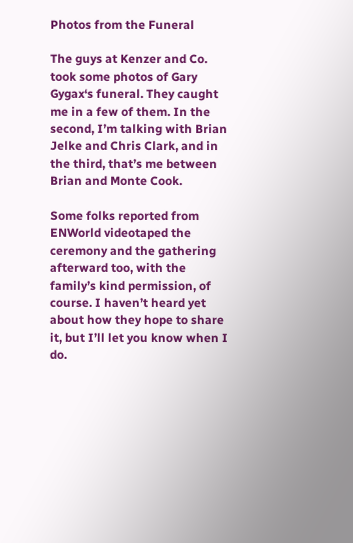Photos from the Funeral

The guys at Kenzer and Co. took some photos of Gary Gygax‘s funeral. They caught me in a few of them. In the second, I’m talking with Brian Jelke and Chris Clark, and in the third, that’s me between Brian and Monte Cook.

Some folks reported from ENWorld videotaped the ceremony and the gathering afterward too, with the family’s kind permission, of course. I haven’t heard yet about how they hope to share it, but I’ll let you know when I do.